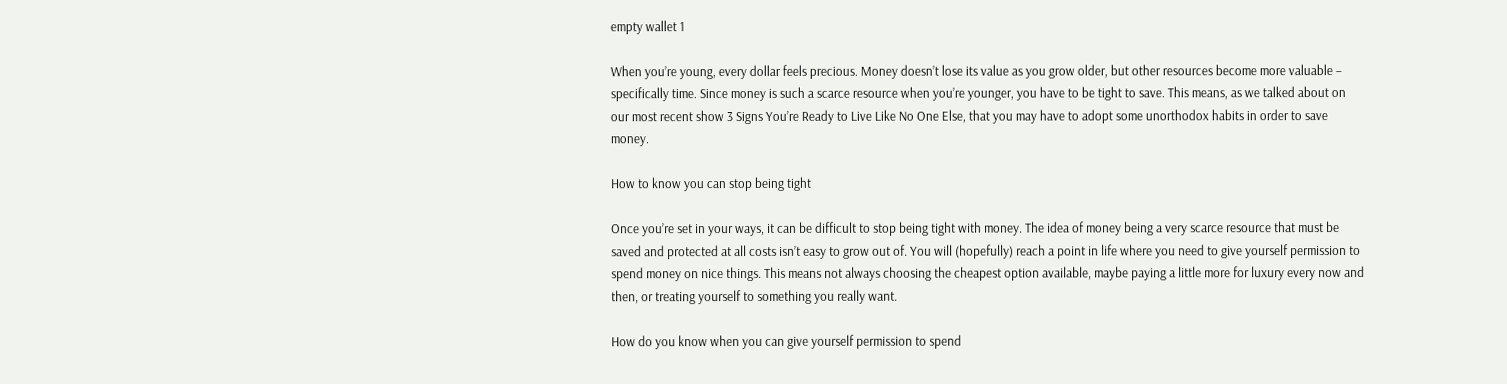empty wallet 1

When you’re young, every dollar feels precious. Money doesn’t lose its value as you grow older, but other resources become more valuable – specifically time. Since money is such a scarce resource when you’re younger, you have to be tight to save. This means, as we talked about on our most recent show 3 Signs You’re Ready to Live Like No One Else, that you may have to adopt some unorthodox habits in order to save money.

How to know you can stop being tight

Once you’re set in your ways, it can be difficult to stop being tight with money. The idea of money being a very scarce resource that must be saved and protected at all costs isn’t easy to grow out of. You will (hopefully) reach a point in life where you need to give yourself permission to spend money on nice things. This means not always choosing the cheapest option available, maybe paying a little more for luxury every now and then, or treating yourself to something you really want.

How do you know when you can give yourself permission to spend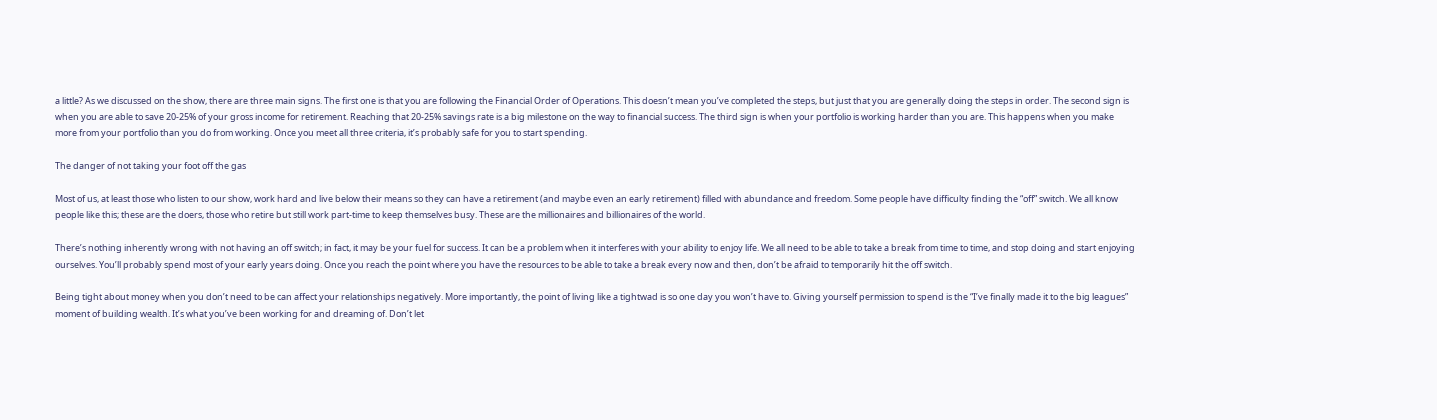a little? As we discussed on the show, there are three main signs. The first one is that you are following the Financial Order of Operations. This doesn’t mean you’ve completed the steps, but just that you are generally doing the steps in order. The second sign is when you are able to save 20-25% of your gross income for retirement. Reaching that 20-25% savings rate is a big milestone on the way to financial success. The third sign is when your portfolio is working harder than you are. This happens when you make more from your portfolio than you do from working. Once you meet all three criteria, it’s probably safe for you to start spending.

The danger of not taking your foot off the gas

Most of us, at least those who listen to our show, work hard and live below their means so they can have a retirement (and maybe even an early retirement) filled with abundance and freedom. Some people have difficulty finding the “off” switch. We all know people like this; these are the doers, those who retire but still work part-time to keep themselves busy. These are the millionaires and billionaires of the world.

There’s nothing inherently wrong with not having an off switch; in fact, it may be your fuel for success. It can be a problem when it interferes with your ability to enjoy life. We all need to be able to take a break from time to time, and stop doing and start enjoying ourselves. You’ll probably spend most of your early years doing. Once you reach the point where you have the resources to be able to take a break every now and then, don’t be afraid to temporarily hit the off switch.

Being tight about money when you don’t need to be can affect your relationships negatively. More importantly, the point of living like a tightwad is so one day you won’t have to. Giving yourself permission to spend is the “I’ve finally made it to the big leagues” moment of building wealth. It’s what you’ve been working for and dreaming of. Don’t let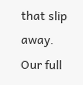that slip away. Our full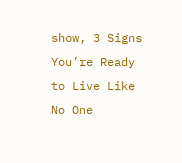show, 3 Signs You’re Ready to Live Like No One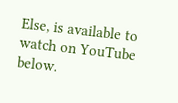Else, is available to watch on YouTube below.